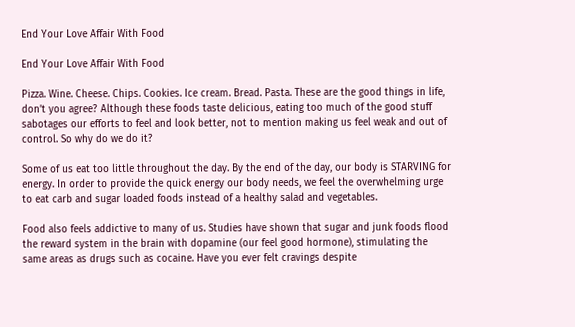End Your Love Affair With Food

End Your Love Affair With Food

Pizza. Wine. Cheese. Chips. Cookies. Ice cream. Bread. Pasta. These are the good things in life, don’t you agree? Although these foods taste delicious, eating too much of the good stuff sabotages our efforts to feel and look better, not to mention making us feel weak and out of control. So why do we do it?

Some of us eat too little throughout the day. By the end of the day, our body is STARVING for energy. In order to provide the quick energy our body needs, we feel the overwhelming urge to eat carb and sugar loaded foods instead of a healthy salad and vegetables.

Food also feels addictive to many of us. Studies have shown that sugar and junk foods flood the reward system in the brain with dopamine (our feel good hormone), stimulating the same areas as drugs such as cocaine. Have you ever felt cravings despite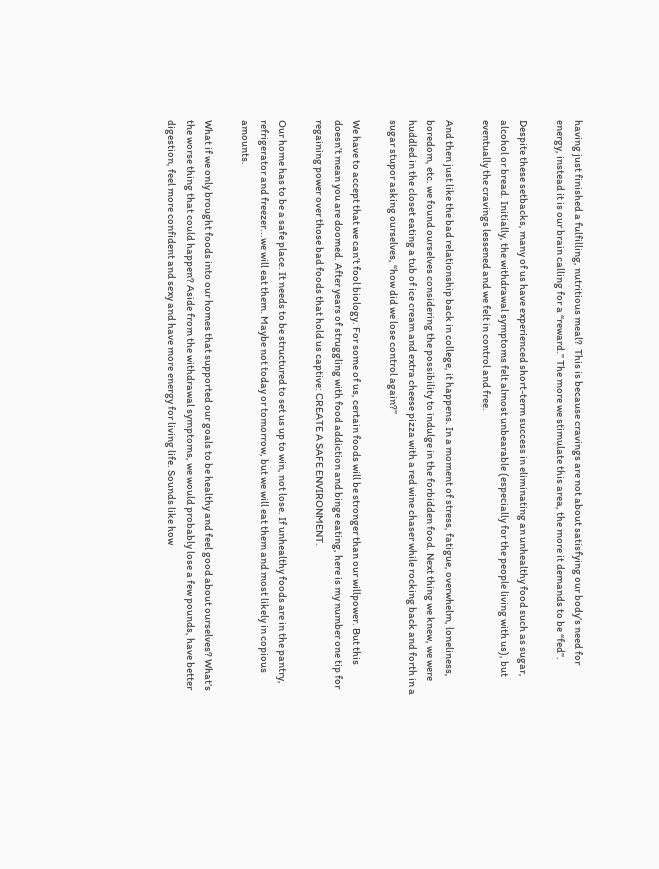having just finished a fulfilling, nutritious meal?  This is because cravings are not about satisfying our body’s need for energy, instead it is our brain calling for a “reward.” The more we stimulate this area, the more it demands to be “fed”.

Despite these setbacks, many of us have experienced short-term success in eliminating an unhealthy food such as sugar, alcohol or bread. Initially, the withdrawal symptoms felt almost unbearable (especially for the people living with us), but eventually the cravings lessened and we felt in control and free.

And then just like the bad relationship back in college, it happens. In a moment of stress, fatigue, overwhelm, loneliness, boredom, etc. we found ourselves considering the possibility to indulge in the forbidden food. Next thing we knew, we were huddled in the closet eating a tub of ice cream and extra cheese pizza with a red wine chaser while rocking back and forth in a sugar stupor asking ourselves, “how did we lose control again?”

We have to accept that we can’t fool biology. For some of us, certain foods will be stronger than our willpower. But this doesn’t mean you are doomed. After years of struggling with food addiction and binge eating, here is my number one tip for regaining power over those bad foods that hold us captive: CREATE A SAFE ENVIRONMENT.

Our home has to be a safe place. It needs to be structured to set us up to win, not lose. If unhealthy foods are in the pantry, refrigerator and freezer...we will eat them. Maybe not today or tomorrow, but we will eat them and most likely in copious amounts.

What if we only brought foods into our homes that supported our goals to be healthy and feel good about ourselves? What’s the worse thing that could happen? Aside from the withdrawal symptoms, we would probably lose a few pounds, have better digestion, feel more confident and sexy and have more energy for living life. Sounds like how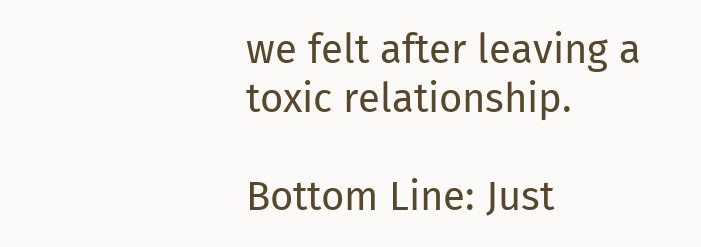we felt after leaving a toxic relationship.

Bottom Line: Just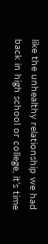like the unhealthy relationship we had back in high school or college, it’s time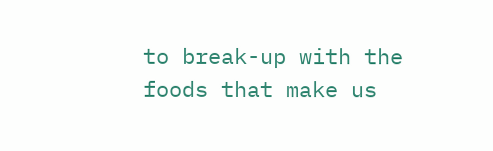to break-up with the foods that make us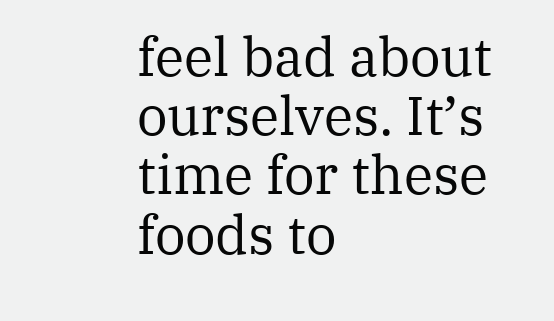feel bad about ourselves. It’s time for these foods to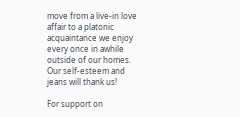move from a live-in love affair to a platonic acquaintance we enjoy every once in awhile outside of our homes. Our self-esteem and jeans will thank us!

For support on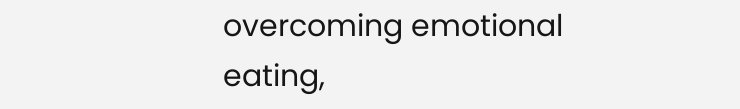overcoming emotional eating,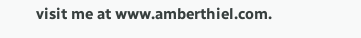visit me at www.amberthiel.com.